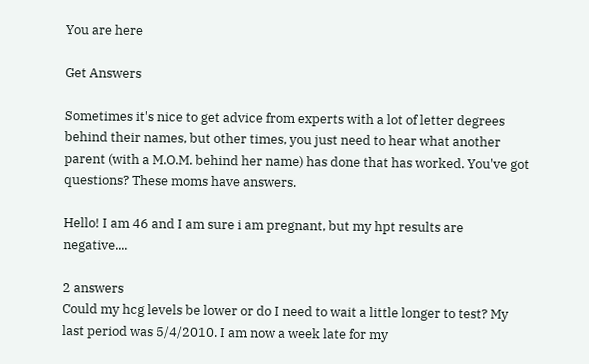You are here

Get Answers

Sometimes it's nice to get advice from experts with a lot of letter degrees behind their names, but other times, you just need to hear what another parent (with a M.O.M. behind her name) has done that has worked. You've got questions? These moms have answers.

Hello! I am 46 and I am sure i am pregnant, but my hpt results are negative....

2 answers
Could my hcg levels be lower or do I need to wait a little longer to test? My last period was 5/4/2010. I am now a week late for my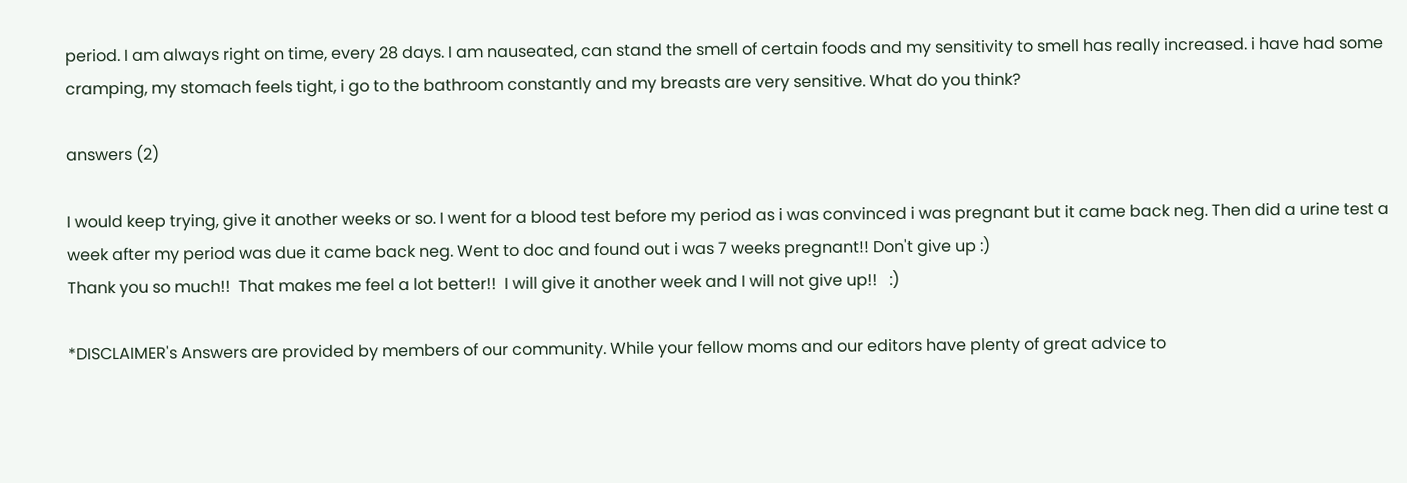period. I am always right on time, every 28 days. I am nauseated, can stand the smell of certain foods and my sensitivity to smell has really increased. i have had some cramping, my stomach feels tight, i go to the bathroom constantly and my breasts are very sensitive. What do you think?

answers (2)

I would keep trying, give it another weeks or so. I went for a blood test before my period as i was convinced i was pregnant but it came back neg. Then did a urine test a week after my period was due it came back neg. Went to doc and found out i was 7 weeks pregnant!! Don't give up :)
Thank you so much!!  That makes me feel a lot better!!  I will give it another week and I will not give up!!   :)

*DISCLAIMER's Answers are provided by members of our community. While your fellow moms and our editors have plenty of great advice to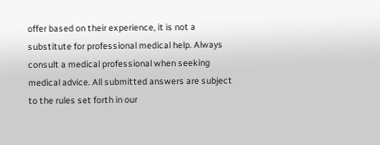offer based on their experience, it is not a substitute for professional medical help. Always consult a medical professional when seeking medical advice. All submitted answers are subject to the rules set forth in our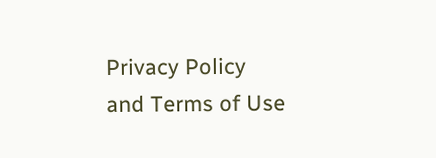Privacy Policy and Terms of Use